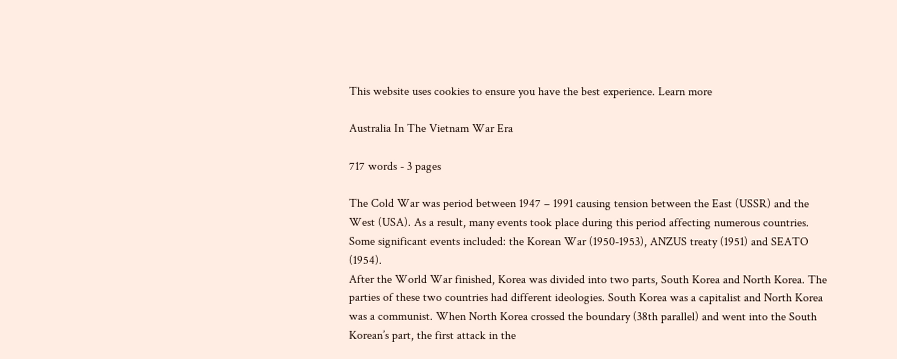This website uses cookies to ensure you have the best experience. Learn more

Australia In The Vietnam War Era

717 words - 3 pages

The Cold War was period between 1947 – 1991 causing tension between the East (USSR) and the West (USA). As a result, many events took place during this period affecting numerous countries. Some significant events included: the Korean War (1950-1953), ANZUS treaty (1951) and SEATO (1954).
After the World War finished, Korea was divided into two parts, South Korea and North Korea. The parties of these two countries had different ideologies. South Korea was a capitalist and North Korea was a communist. When North Korea crossed the boundary (38th parallel) and went into the South Korean’s part, the first attack in the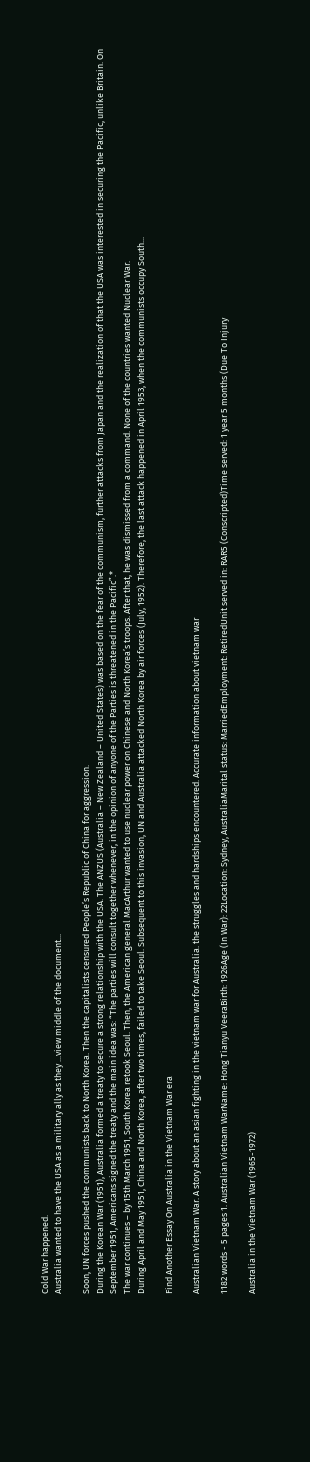Cold War happened.
Australia wanted to have the USA as a military ally as they ...view middle of the document...

Soon, UN forces pushed the communists back to North Korea. Then the capitalists censured People’s Republic of China for aggression.
During the Korean War (1951), Australia formed a treaty to secure a strong relationship with the USA. The ANZUS (Australia – New Zealand – United States) was based on the fear of the communism, further attacks from Japan and the realization of that the USA was interested in securing the Pacific, unlike Britain. On September 1951, Americans signed the treaty and the main idea was: “The parties will consult together whenever, in the opinion of anyone of the Parties is threatened in the Pacific”.*
The war continues – by 15th March 1951, South Korea retook Seoul. Then, the American general MacArthur wanted to use nuclear power on Chinese and North Korea’s troops. After that, he was dismissed from a command. None of the countries wanted Nuclear War.
During April and May 1951, China and North Korea, after two times, failed to take Seoul. Subsequent to this invasion, UN and Australia attacked North Korea by air forces (July, 1952). Therefore, the last attack happened in April 1953, when the communists occupy South...

Find Another Essay On Australia in the Vietnam War era

Australian Vietnam War. A story about an asian fighting in the vietnam war for Australia. the struggles and hardships encountered. Accurate information about vietnam war

1182 words - 5 pages 1. Australian Vietnam WarName: Hong Tianyu VeeraBirth: 1926Age (In War): 22Location: Sydney, AustraliaMarital status: MarriedEmployment: RetiredUnit served in: RAR5 (Conscripted)Time served: 1 year 5 months (Due To Injury

Australia in the Vietnam War (1965-1972)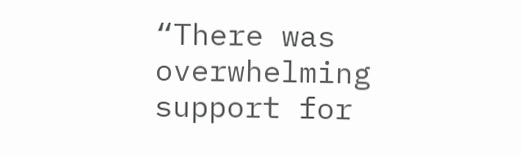“There was overwhelming support for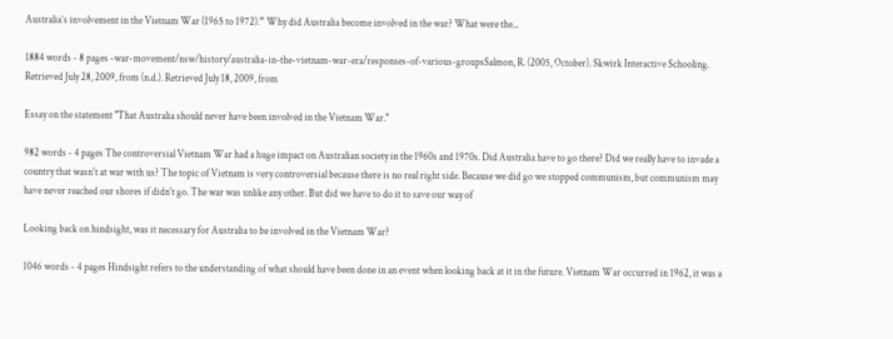Australia’s involvement in the Vietnam War (1965 to 1972).” Why did Australia become involved in the war? What were the...

1884 words - 8 pages -war-movement/nsw/history/australia-in-the-vietnam-war-era/responses-of-various-groupsSalmon, R. (2005, October). Skwirk Interactive Schooling. Retrieved July 28, 2009, from (n.d.). Retrieved July 18, 2009, from

Essay on the statement "That Australia should never have been involved in the Vietnam War."

982 words - 4 pages The controversial Vietnam War had a huge impact on Australian society in the 1960s and 1970s. Did Australia have to go there? Did we really have to invade a country that wasn't at war with us? The topic of Vietnam is very controversial because there is no real right side. Because we did go we stopped communism, but communism may have never reached our shores if didn't go. The war was unlike any other. But did we have to do it to save our way of

Looking back on hindsight, was it necessary for Australia to be involved in the Vietnam War?

1046 words - 4 pages Hindsight refers to the understanding of what should have been done in an event when looking back at it in the future. Vietnam War occurred in 1962, it was a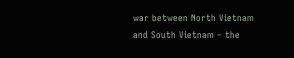war between North Vietnam and South Vietnam – the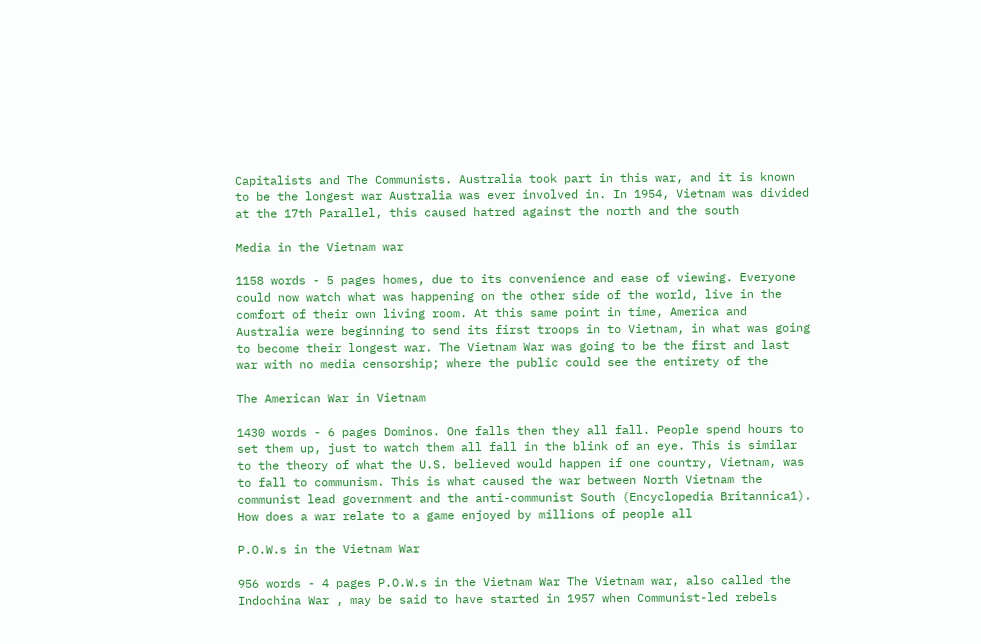Capitalists and The Communists. Australia took part in this war, and it is known to be the longest war Australia was ever involved in. In 1954, Vietnam was divided at the 17th Parallel, this caused hatred against the north and the south

Media in the Vietnam war

1158 words - 5 pages homes, due to its convenience and ease of viewing. Everyone could now watch what was happening on the other side of the world, live in the comfort of their own living room. At this same point in time, America and Australia were beginning to send its first troops in to Vietnam, in what was going to become their longest war. The Vietnam War was going to be the first and last war with no media censorship; where the public could see the entirety of the

The American War in Vietnam

1430 words - 6 pages Dominos. One falls then they all fall. People spend hours to set them up, just to watch them all fall in the blink of an eye. This is similar to the theory of what the U.S. believed would happen if one country, Vietnam, was to fall to communism. This is what caused the war between North Vietnam the communist lead government and the anti-communist South (Encyclopedia Britannica1). How does a war relate to a game enjoyed by millions of people all

P.O.W.s in the Vietnam War

956 words - 4 pages P.O.W.s in the Vietnam War The Vietnam war, also called the Indochina War , may be said to have started in 1957 when Communist-led rebels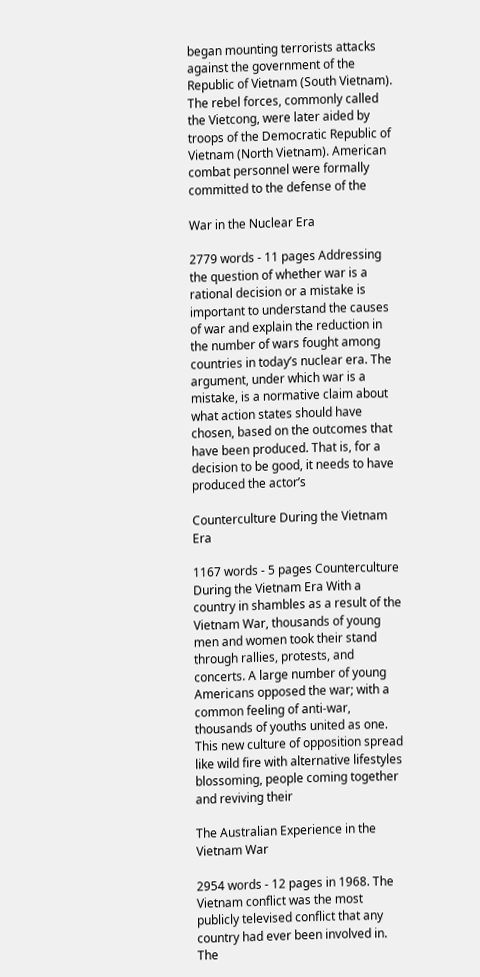began mounting terrorists attacks against the government of the Republic of Vietnam (South Vietnam). The rebel forces, commonly called the Vietcong, were later aided by troops of the Democratic Republic of Vietnam (North Vietnam). American combat personnel were formally committed to the defense of the

War in the Nuclear Era

2779 words - 11 pages Addressing the question of whether war is a rational decision or a mistake is important to understand the causes of war and explain the reduction in the number of wars fought among countries in today’s nuclear era. The argument, under which war is a mistake, is a normative claim about what action states should have chosen, based on the outcomes that have been produced. That is, for a decision to be good, it needs to have produced the actor’s

Counterculture During the Vietnam Era

1167 words - 5 pages Counterculture During the Vietnam Era With a country in shambles as a result of the Vietnam War, thousands of young men and women took their stand through rallies, protests, and concerts. A large number of young Americans opposed the war; with a common feeling of anti-war, thousands of youths united as one. This new culture of opposition spread like wild fire with alternative lifestyles blossoming, people coming together and reviving their

The Australian Experience in the Vietnam War

2954 words - 12 pages in 1968. The Vietnam conflict was the most publicly televised conflict that any country had ever been involved in. The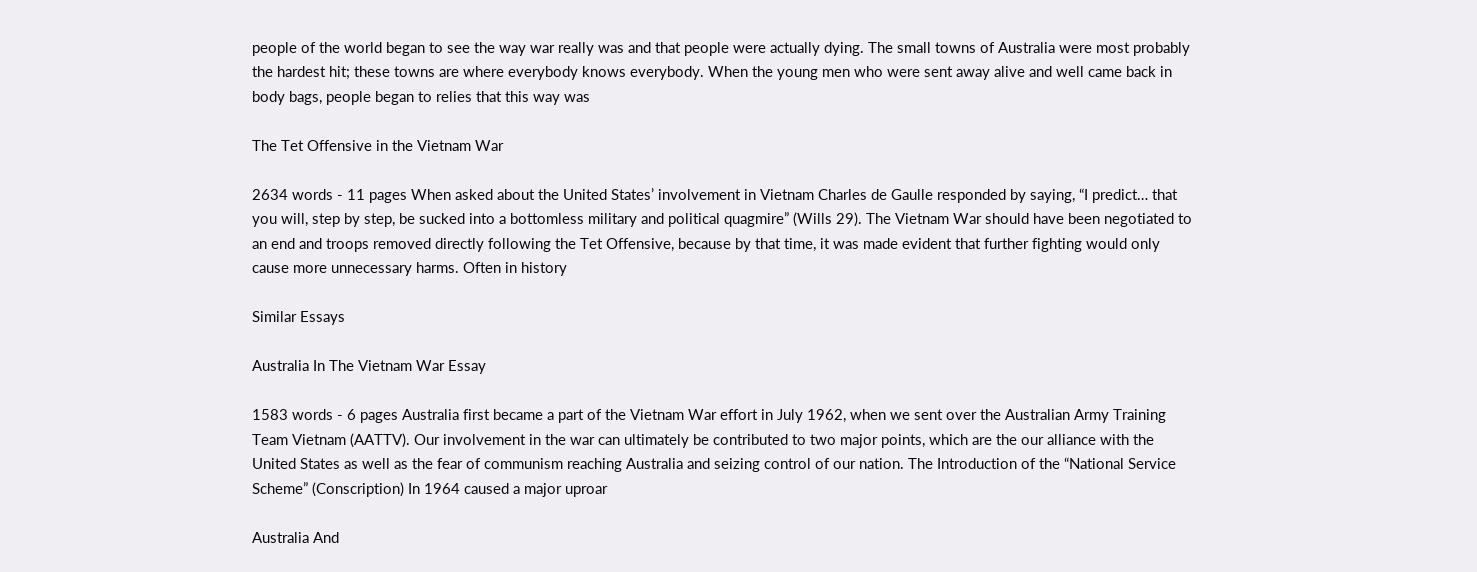people of the world began to see the way war really was and that people were actually dying. The small towns of Australia were most probably the hardest hit; these towns are where everybody knows everybody. When the young men who were sent away alive and well came back in body bags, people began to relies that this way was

The Tet Offensive in the Vietnam War

2634 words - 11 pages When asked about the United States’ involvement in Vietnam Charles de Gaulle responded by saying, “I predict… that you will, step by step, be sucked into a bottomless military and political quagmire” (Wills 29). The Vietnam War should have been negotiated to an end and troops removed directly following the Tet Offensive, because by that time, it was made evident that further fighting would only cause more unnecessary harms. Often in history

Similar Essays

Australia In The Vietnam War Essay

1583 words - 6 pages Australia first became a part of the Vietnam War effort in July 1962, when we sent over the Australian Army Training Team Vietnam (AATTV). Our involvement in the war can ultimately be contributed to two major points, which are the our alliance with the United States as well as the fear of communism reaching Australia and seizing control of our nation. The Introduction of the “National Service Scheme” (Conscription) In 1964 caused a major uproar

Australia And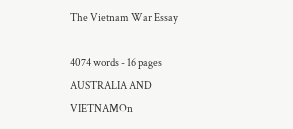The Vietnam War Essay

4074 words - 16 pages AUSTRALIA AND VIETNAMOn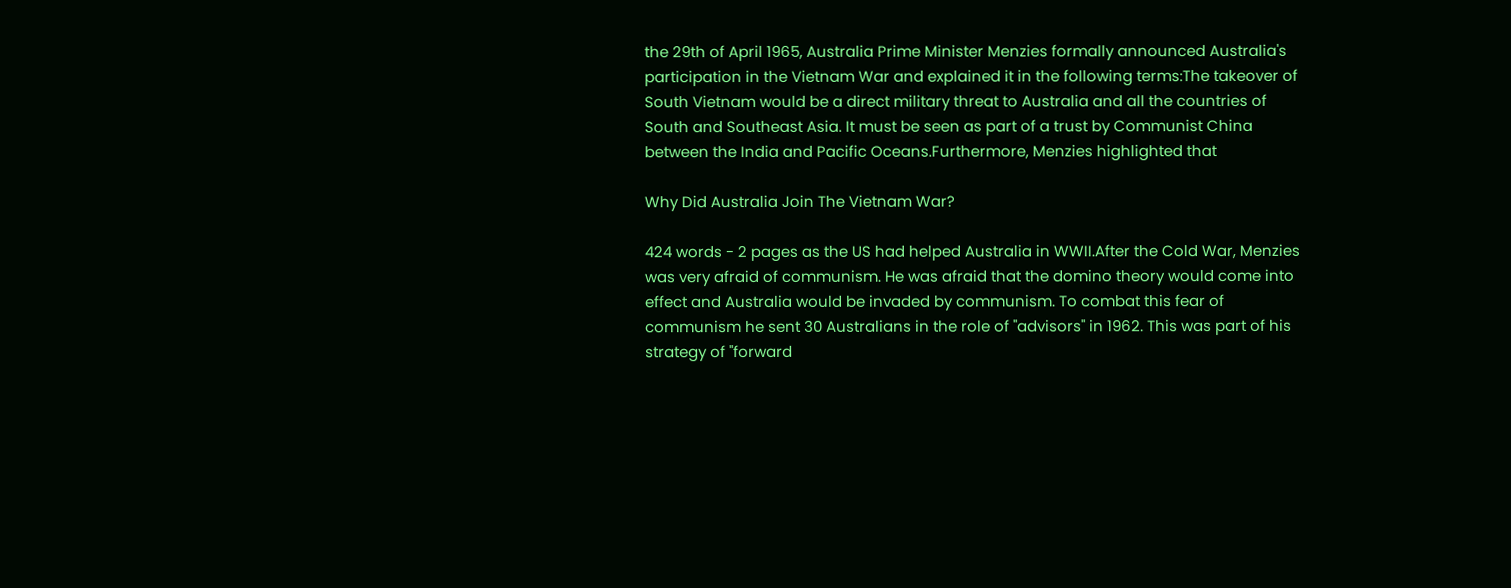the 29th of April 1965, Australia Prime Minister Menzies formally announced Australia's participation in the Vietnam War and explained it in the following terms:The takeover of South Vietnam would be a direct military threat to Australia and all the countries of South and Southeast Asia. It must be seen as part of a trust by Communist China between the India and Pacific Oceans.Furthermore, Menzies highlighted that

Why Did Australia Join The Vietnam War?

424 words - 2 pages as the US had helped Australia in WWII.After the Cold War, Menzies was very afraid of communism. He was afraid that the domino theory would come into effect and Australia would be invaded by communism. To combat this fear of communism he sent 30 Australians in the role of "advisors" in 1962. This was part of his strategy of "forward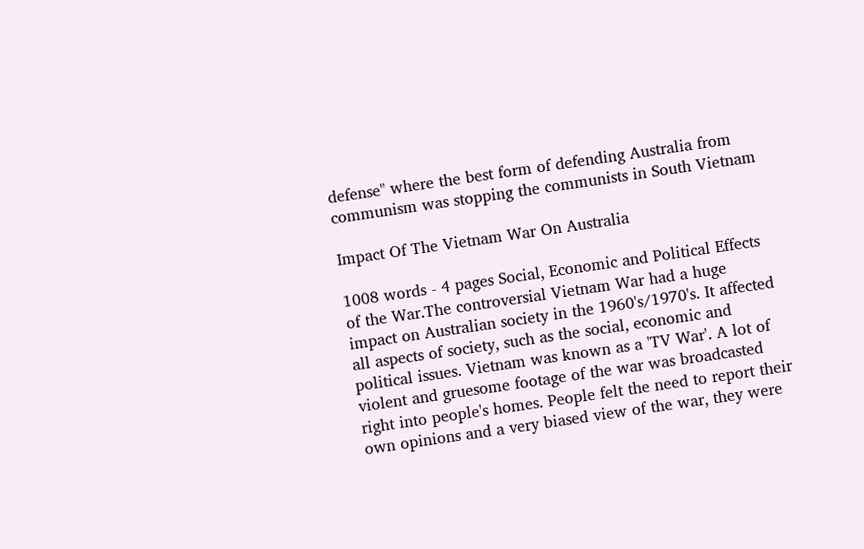defense" where the best form of defending Australia from communism was stopping the communists in South Vietnam

Impact Of The Vietnam War On Australia

1008 words - 4 pages Social, Economic and Political Effects of the War.The controversial Vietnam War had a huge impact on Australian society in the 1960's/1970's. It affected all aspects of society, such as the social, economic and political issues. Vietnam was known as a 'TV War'. A lot of violent and gruesome footage of the war was broadcasted right into people's homes. People felt the need to report their own opinions and a very biased view of the war, they were